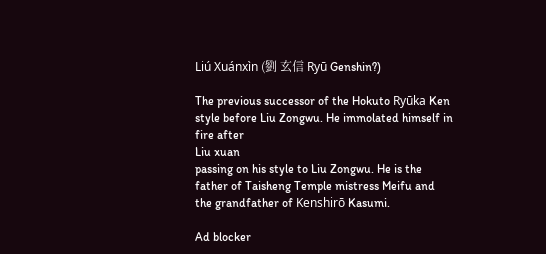Liú Xuánxìn (劉 玄信 Ryū Genshin?)

The previous successor of the Hokuto Ryūka Ken style before Liu Zongwu. He immolated himself in fire after
Liu xuan
passing on his style to Liu Zongwu. He is the father of Taisheng Temple mistress Meifu and the grandfather of Kenshirō Kasumi.

Ad blocker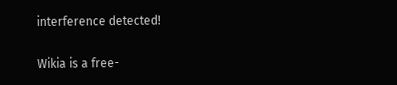interference detected!

Wikia is a free-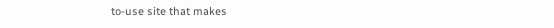to-use site that makes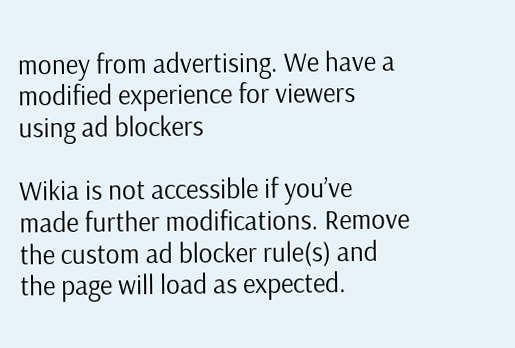money from advertising. We have a modified experience for viewers using ad blockers

Wikia is not accessible if you’ve made further modifications. Remove the custom ad blocker rule(s) and the page will load as expected.